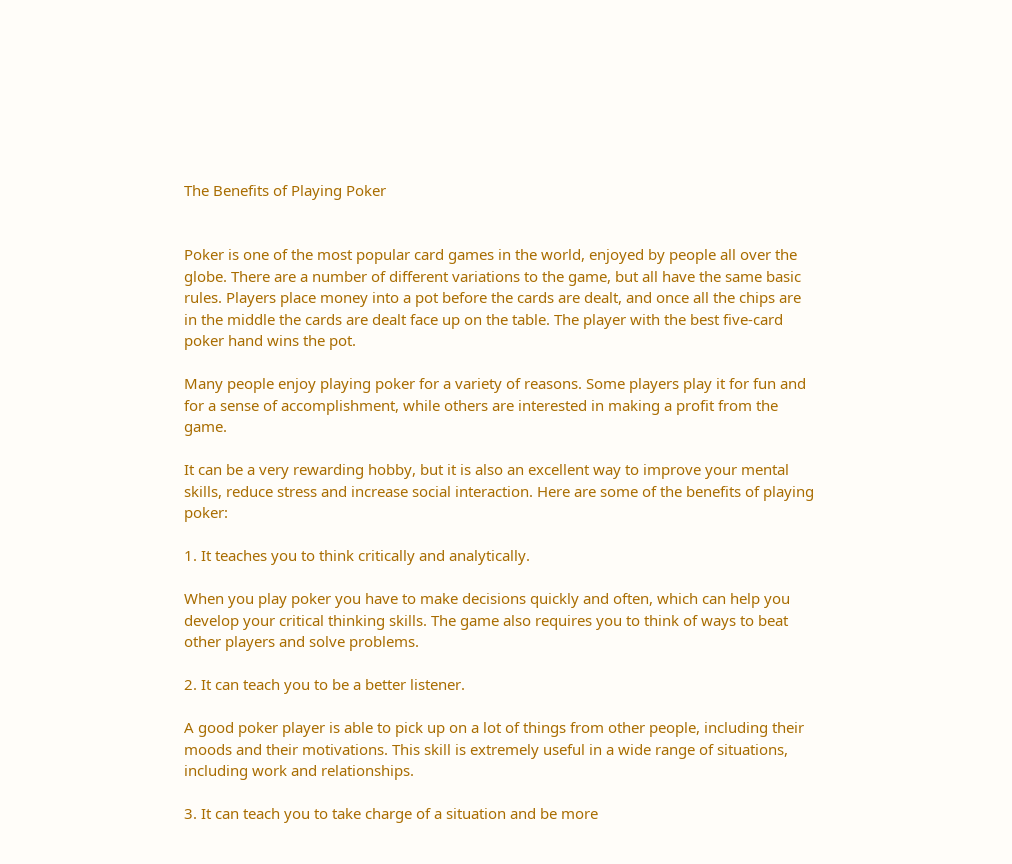The Benefits of Playing Poker


Poker is one of the most popular card games in the world, enjoyed by people all over the globe. There are a number of different variations to the game, but all have the same basic rules. Players place money into a pot before the cards are dealt, and once all the chips are in the middle the cards are dealt face up on the table. The player with the best five-card poker hand wins the pot.

Many people enjoy playing poker for a variety of reasons. Some players play it for fun and for a sense of accomplishment, while others are interested in making a profit from the game.

It can be a very rewarding hobby, but it is also an excellent way to improve your mental skills, reduce stress and increase social interaction. Here are some of the benefits of playing poker:

1. It teaches you to think critically and analytically.

When you play poker you have to make decisions quickly and often, which can help you develop your critical thinking skills. The game also requires you to think of ways to beat other players and solve problems.

2. It can teach you to be a better listener.

A good poker player is able to pick up on a lot of things from other people, including their moods and their motivations. This skill is extremely useful in a wide range of situations, including work and relationships.

3. It can teach you to take charge of a situation and be more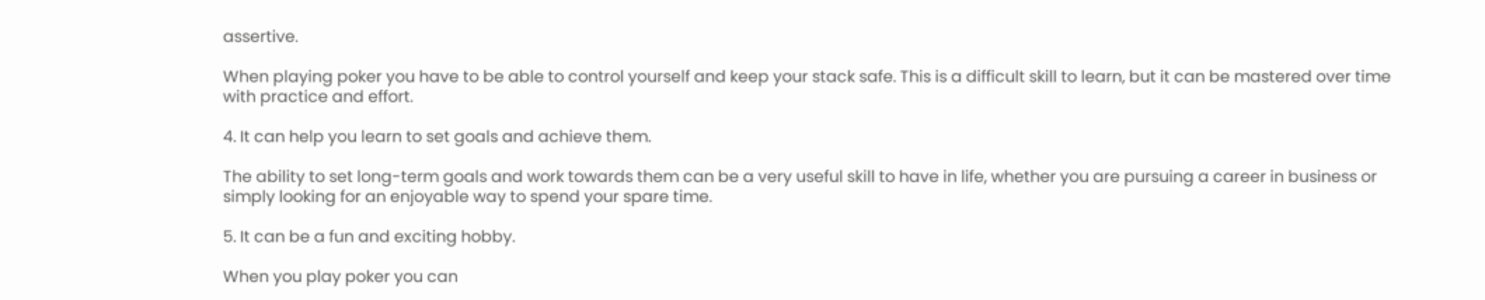assertive.

When playing poker you have to be able to control yourself and keep your stack safe. This is a difficult skill to learn, but it can be mastered over time with practice and effort.

4. It can help you learn to set goals and achieve them.

The ability to set long-term goals and work towards them can be a very useful skill to have in life, whether you are pursuing a career in business or simply looking for an enjoyable way to spend your spare time.

5. It can be a fun and exciting hobby.

When you play poker you can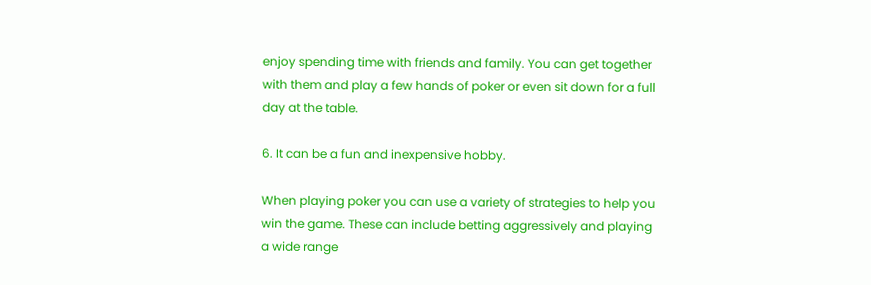enjoy spending time with friends and family. You can get together with them and play a few hands of poker or even sit down for a full day at the table.

6. It can be a fun and inexpensive hobby.

When playing poker you can use a variety of strategies to help you win the game. These can include betting aggressively and playing a wide range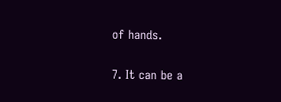of hands.

7. It can be a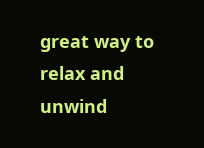great way to relax and unwind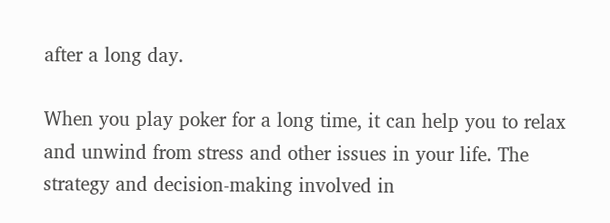after a long day.

When you play poker for a long time, it can help you to relax and unwind from stress and other issues in your life. The strategy and decision-making involved in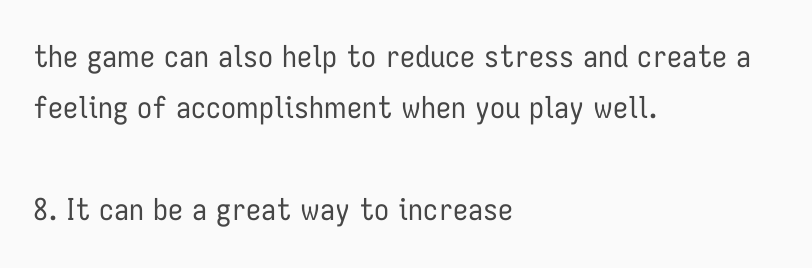the game can also help to reduce stress and create a feeling of accomplishment when you play well.

8. It can be a great way to increase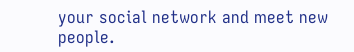your social network and meet new people.